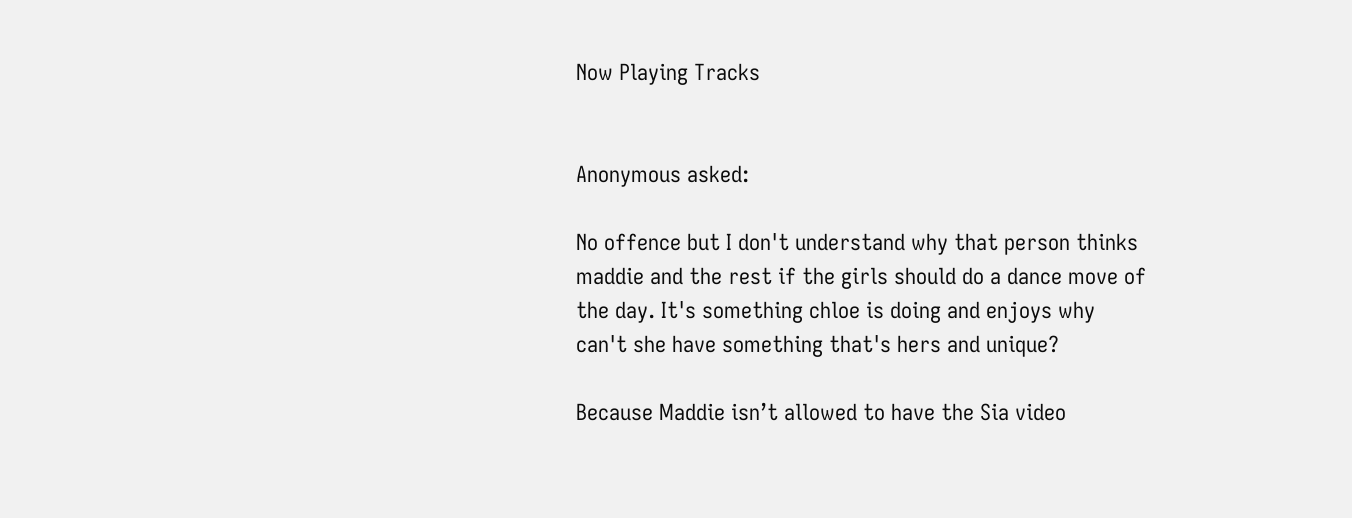Now Playing Tracks


Anonymous asked:

No offence but I don't understand why that person thinks maddie and the rest if the girls should do a dance move of the day. It's something chloe is doing and enjoys why can't she have something that's hers and unique?

Because Maddie isn’t allowed to have the Sia video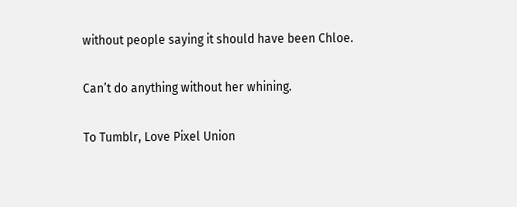without people saying it should have been Chloe.

Can’t do anything without her whining.

To Tumblr, Love Pixel Union